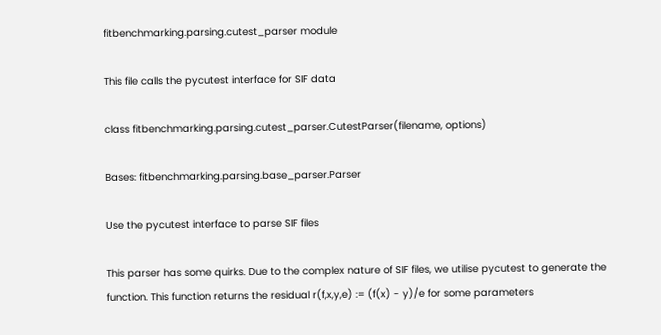fitbenchmarking.parsing.cutest_parser module

This file calls the pycutest interface for SIF data

class fitbenchmarking.parsing.cutest_parser.CutestParser(filename, options)

Bases: fitbenchmarking.parsing.base_parser.Parser

Use the pycutest interface to parse SIF files

This parser has some quirks. Due to the complex nature of SIF files, we utilise pycutest to generate the function. This function returns the residual r(f,x,y,e) := (f(x) - y)/e for some parameters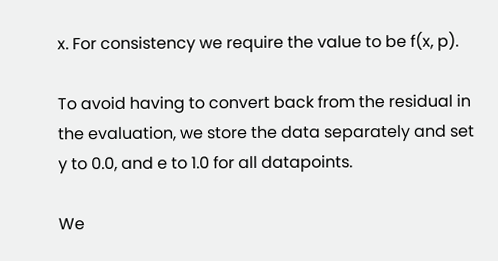x. For consistency we require the value to be f(x, p).

To avoid having to convert back from the residual in the evaluation, we store the data separately and set y to 0.0, and e to 1.0 for all datapoints.

We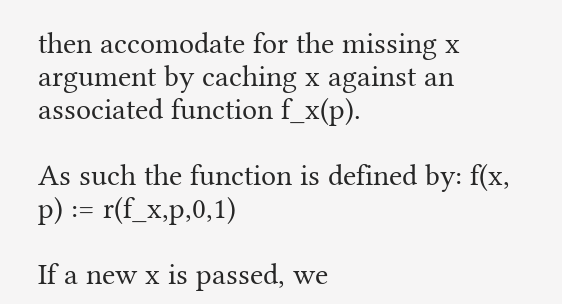then accomodate for the missing x argument by caching x against an associated function f_x(p).

As such the function is defined by: f(x, p) := r(f_x,p,0,1)

If a new x is passed, we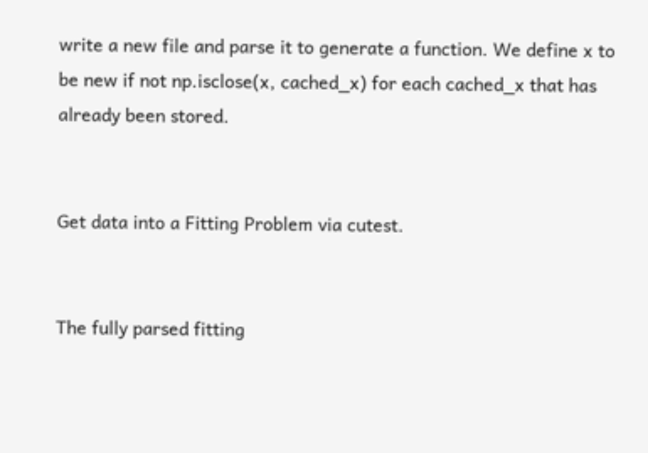write a new file and parse it to generate a function. We define x to be new if not np.isclose(x, cached_x) for each cached_x that has already been stored.


Get data into a Fitting Problem via cutest.


The fully parsed fitting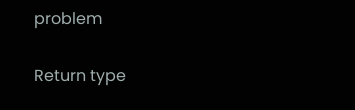problem

Return type